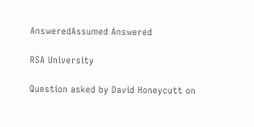AnsweredAssumed Answered

RSA University

Question asked by David Honeycutt on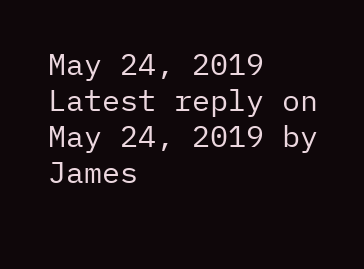May 24, 2019
Latest reply on May 24, 2019 by James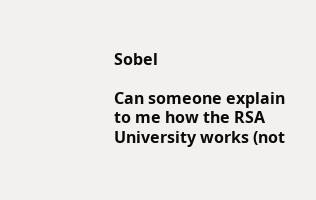Sobel

Can someone explain to me how the RSA University works (not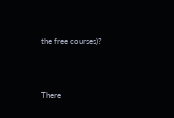the free courses)?


There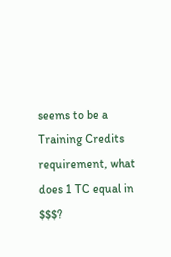seems to be a Training Credits requirement, what does 1 TC equal in $$$?